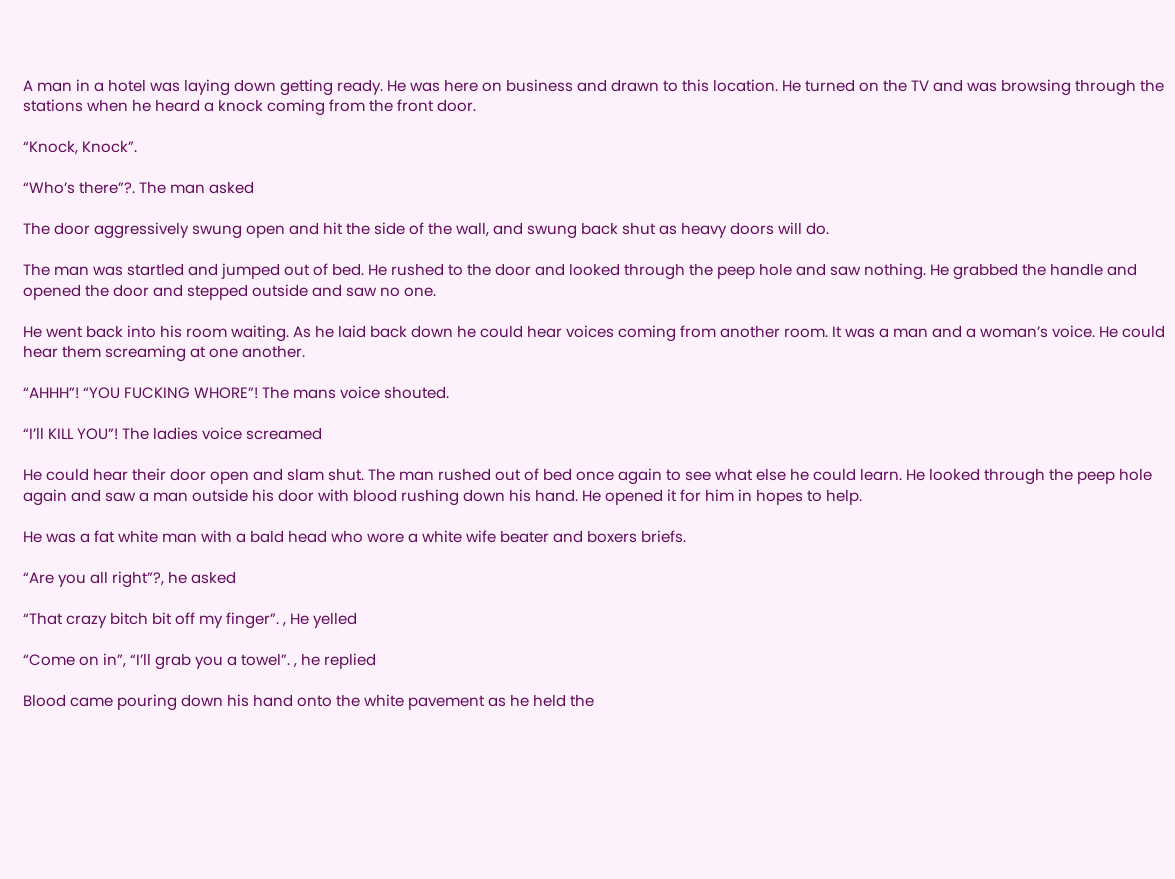A man in a hotel was laying down getting ready. He was here on business and drawn to this location. He turned on the TV and was browsing through the stations when he heard a knock coming from the front door.

“Knock, Knock”.

“Who’s there”?. The man asked

The door aggressively swung open and hit the side of the wall, and swung back shut as heavy doors will do.

The man was startled and jumped out of bed. He rushed to the door and looked through the peep hole and saw nothing. He grabbed the handle and opened the door and stepped outside and saw no one.

He went back into his room waiting. As he laid back down he could hear voices coming from another room. It was a man and a woman’s voice. He could hear them screaming at one another.

“AHHH”! “YOU FUCKING WHORE”! The mans voice shouted.

“I’ll KILL YOU”! The ladies voice screamed

He could hear their door open and slam shut. The man rushed out of bed once again to see what else he could learn. He looked through the peep hole again and saw a man outside his door with blood rushing down his hand. He opened it for him in hopes to help.

He was a fat white man with a bald head who wore a white wife beater and boxers briefs.

“Are you all right”?, he asked

“That crazy bitch bit off my finger”. , He yelled

“Come on in”, “I’ll grab you a towel”. , he replied

Blood came pouring down his hand onto the white pavement as he held the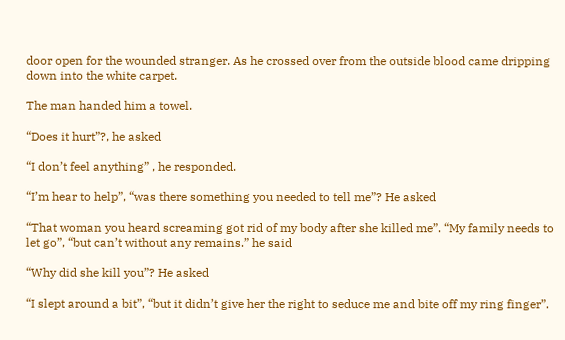door open for the wounded stranger. As he crossed over from the outside blood came dripping down into the white carpet.

The man handed him a towel.

“Does it hurt”?, he asked

“I don’t feel anything” , he responded.

“I’m hear to help”, “was there something you needed to tell me”? He asked

“That woman you heard screaming got rid of my body after she killed me”. “My family needs to let go”, “but can’t without any remains.” he said

“Why did she kill you”? He asked

“I slept around a bit”, “but it didn’t give her the right to seduce me and bite off my ring finger”.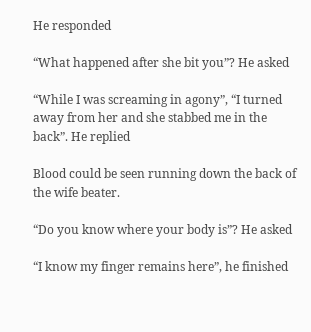He responded

“What happened after she bit you”? He asked

“While I was screaming in agony”, “I turned away from her and she stabbed me in the back”. He replied

Blood could be seen running down the back of the wife beater.

“Do you know where your body is”? He asked

“I know my finger remains here”, he finished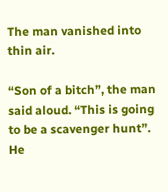The man vanished into thin air.

“Son of a bitch”, the man said aloud. “This is going to be a scavenger hunt”. He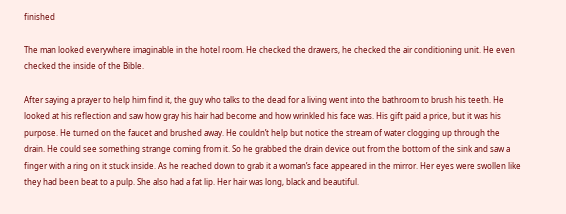finished

The man looked everywhere imaginable in the hotel room. He checked the drawers, he checked the air conditioning unit. He even checked the inside of the Bible.

After saying a prayer to help him find it, the guy who talks to the dead for a living went into the bathroom to brush his teeth. He looked at his reflection and saw how gray his hair had become and how wrinkled his face was. His gift paid a price, but it was his purpose. He turned on the faucet and brushed away. He couldn’t help but notice the stream of water clogging up through the drain. He could see something strange coming from it. So he grabbed the drain device out from the bottom of the sink and saw a finger with a ring on it stuck inside. As he reached down to grab it a woman’s face appeared in the mirror. Her eyes were swollen like they had been beat to a pulp. She also had a fat lip. Her hair was long, black and beautiful.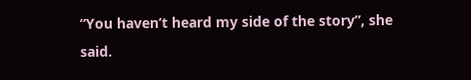“You haven’t heard my side of the story”, she said.